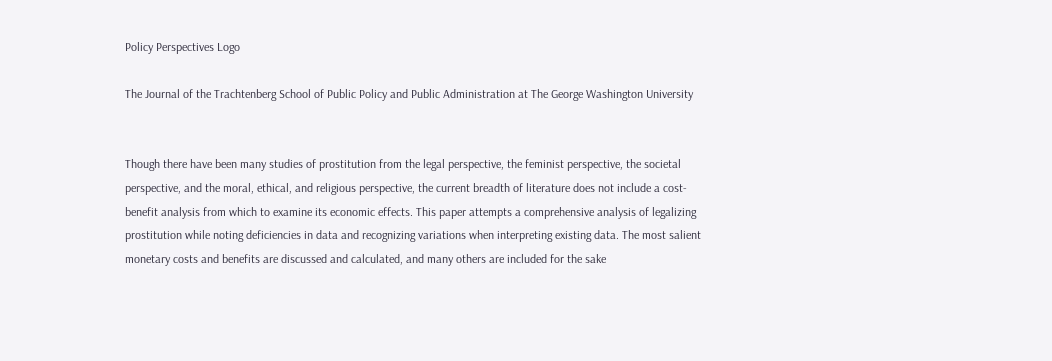Policy Perspectives Logo

The Journal of the Trachtenberg School of Public Policy and Public Administration at The George Washington University


Though there have been many studies of prostitution from the legal perspective, the feminist perspective, the societal perspective, and the moral, ethical, and religious perspective, the current breadth of literature does not include a cost-benefit analysis from which to examine its economic effects. This paper attempts a comprehensive analysis of legalizing prostitution while noting deficiencies in data and recognizing variations when interpreting existing data. The most salient monetary costs and benefits are discussed and calculated, and many others are included for the sake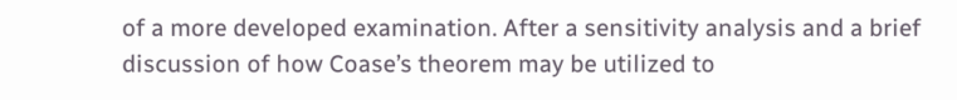of a more developed examination. After a sensitivity analysis and a brief discussion of how Coase’s theorem may be utilized to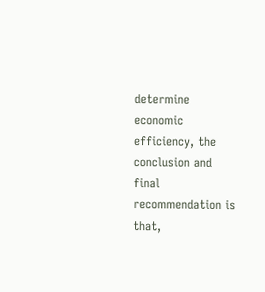determine economic efficiency, the conclusion and final recommendation is that,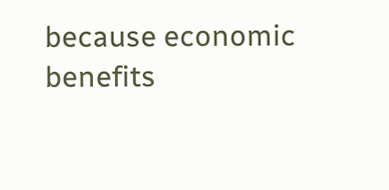because economic benefits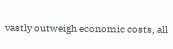vastly outweigh economic costs, all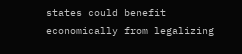states could benefit economically from legalizing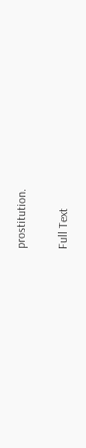prostitution.

Full Text